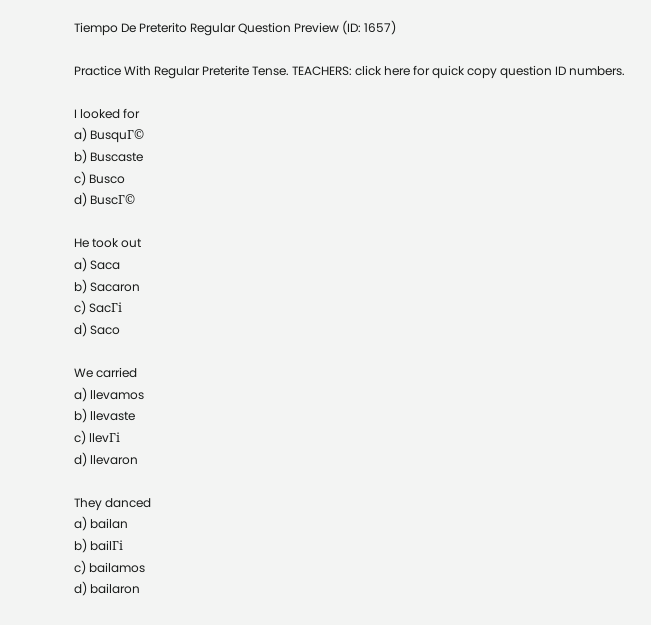Tiempo De Preterito Regular Question Preview (ID: 1657)

Practice With Regular Preterite Tense. TEACHERS: click here for quick copy question ID numbers.

I looked for
a) BusquГ©
b) Buscaste
c) Busco
d) BuscГ©

He took out
a) Saca
b) Sacaron
c) SacГі
d) Saco

We carried
a) llevamos
b) llevaste
c) llevГі
d) llevaron

They danced
a) bailan
b) bailГі
c) bailamos
d) bailaron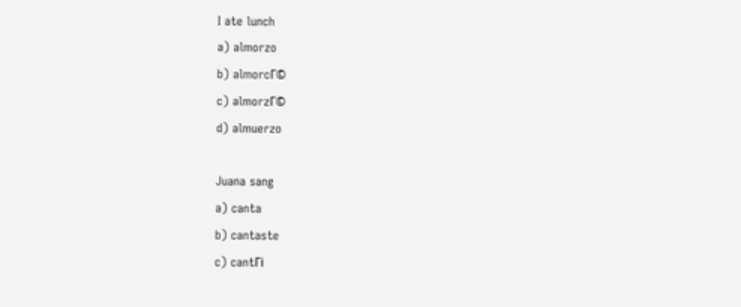I ate lunch
a) almorzo
b) almorcГ©
c) almorzГ©
d) almuerzo

Juana sang
a) canta
b) cantaste
c) cantГі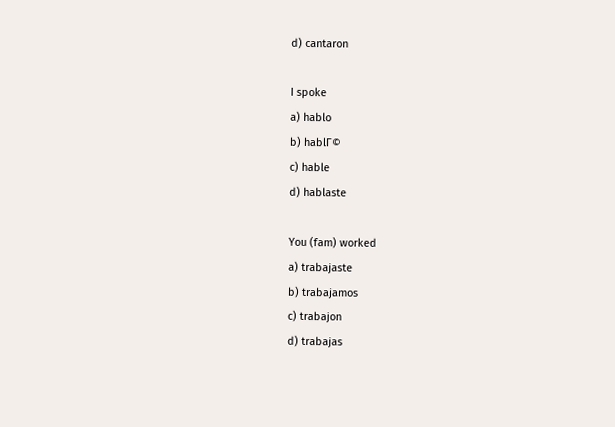d) cantaron

I spoke
a) hablo
b) hablГ©
c) hable
d) hablaste

You (fam) worked
a) trabajaste
b) trabajamos
c) trabajon
d) trabajas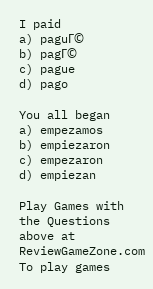I paid
a) paguГ©
b) pagГ©
c) pague
d) pago

You all began
a) empezamos
b) empiezaron
c) empezaron
d) empiezan

Play Games with the Questions above at ReviewGameZone.com
To play games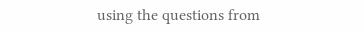using the questions from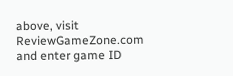above, visit ReviewGameZone.com and enter game ID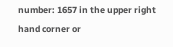number: 1657 in the upper right hand corner or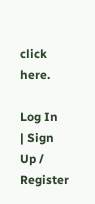click here.

Log In
| Sign Up / Register